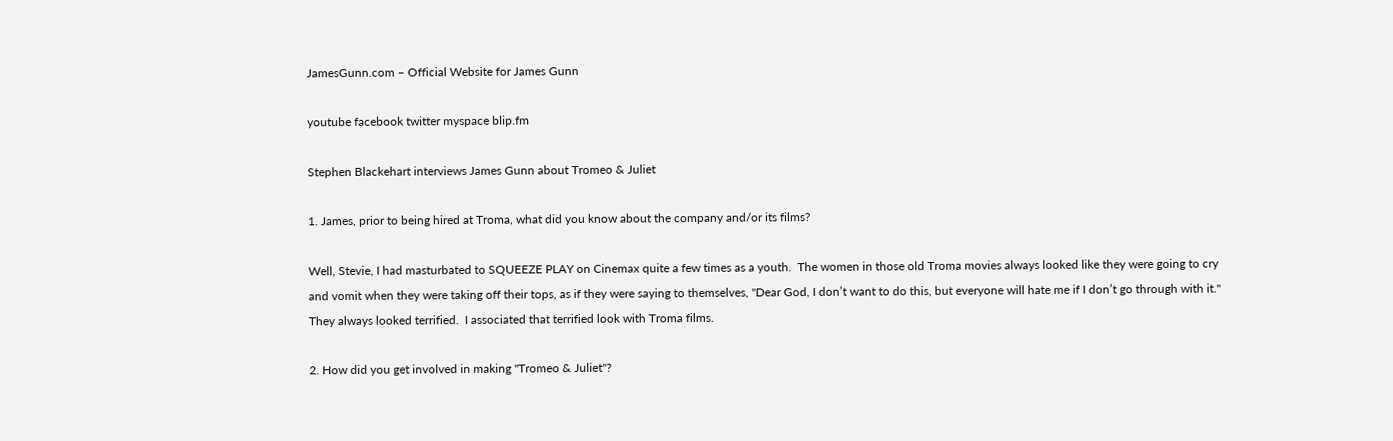JamesGunn.com – Official Website for James Gunn

youtube facebook twitter myspace blip.fm

Stephen Blackehart interviews James Gunn about Tromeo & Juliet

1. James, prior to being hired at Troma, what did you know about the company and/or its films?

Well, Stevie, I had masturbated to SQUEEZE PLAY on Cinemax quite a few times as a youth.  The women in those old Troma movies always looked like they were going to cry and vomit when they were taking off their tops, as if they were saying to themselves, "Dear God, I don’t want to do this, but everyone will hate me if I don’t go through with it."  They always looked terrified.  I associated that terrified look with Troma films.

2. How did you get involved in making "Tromeo & Juliet"?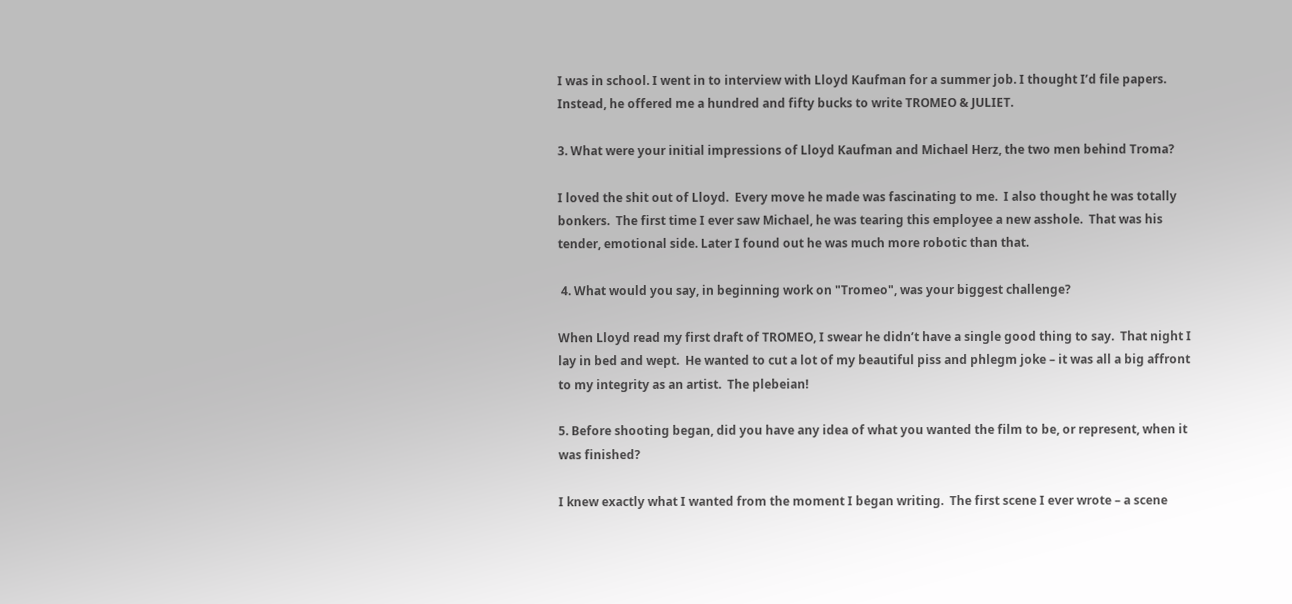I was in school. I went in to interview with Lloyd Kaufman for a summer job. I thought I’d file papers.  Instead, he offered me a hundred and fifty bucks to write TROMEO & JULIET.

3. What were your initial impressions of Lloyd Kaufman and Michael Herz, the two men behind Troma?

I loved the shit out of Lloyd.  Every move he made was fascinating to me.  I also thought he was totally bonkers.  The first time I ever saw Michael, he was tearing this employee a new asshole.  That was his tender, emotional side. Later I found out he was much more robotic than that.

 4. What would you say, in beginning work on "Tromeo", was your biggest challenge?

When Lloyd read my first draft of TROMEO, I swear he didn’t have a single good thing to say.  That night I lay in bed and wept.  He wanted to cut a lot of my beautiful piss and phlegm joke – it was all a big affront to my integrity as an artist.  The plebeian!

5. Before shooting began, did you have any idea of what you wanted the film to be, or represent, when it was finished?

I knew exactly what I wanted from the moment I began writing.  The first scene I ever wrote – a scene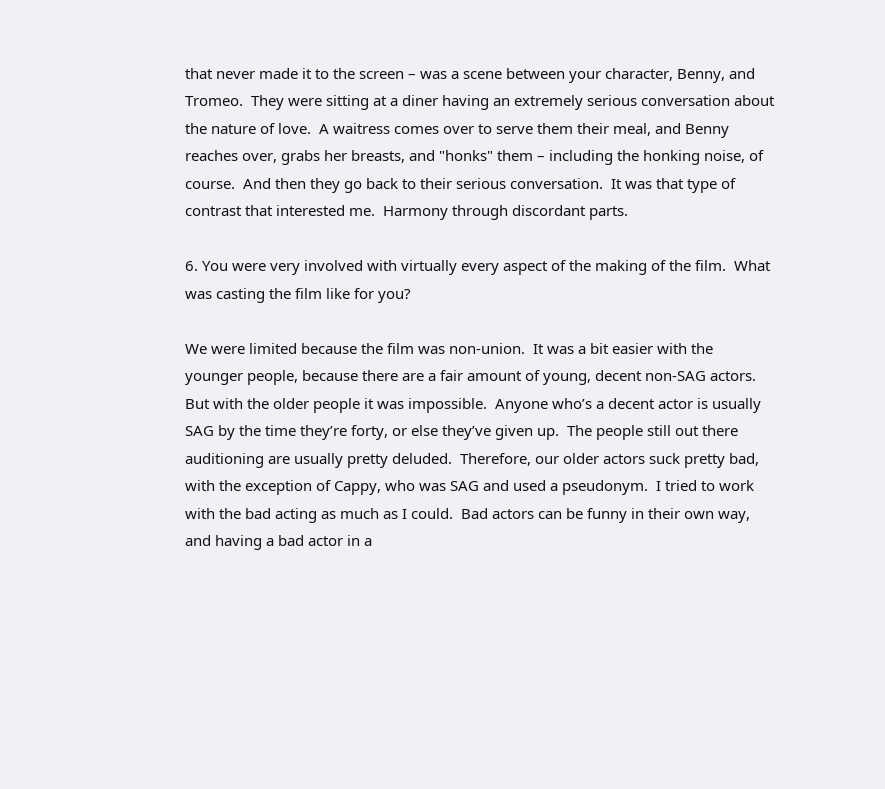that never made it to the screen – was a scene between your character, Benny, and Tromeo.  They were sitting at a diner having an extremely serious conversation about the nature of love.  A waitress comes over to serve them their meal, and Benny reaches over, grabs her breasts, and "honks" them – including the honking noise, of course.  And then they go back to their serious conversation.  It was that type of contrast that interested me.  Harmony through discordant parts.

6. You were very involved with virtually every aspect of the making of the film.  What was casting the film like for you?

We were limited because the film was non-union.  It was a bit easier with the younger people, because there are a fair amount of young, decent non-SAG actors.  But with the older people it was impossible.  Anyone who’s a decent actor is usually SAG by the time they’re forty, or else they’ve given up.  The people still out there auditioning are usually pretty deluded.  Therefore, our older actors suck pretty bad, with the exception of Cappy, who was SAG and used a pseudonym.  I tried to work with the bad acting as much as I could.  Bad actors can be funny in their own way, and having a bad actor in a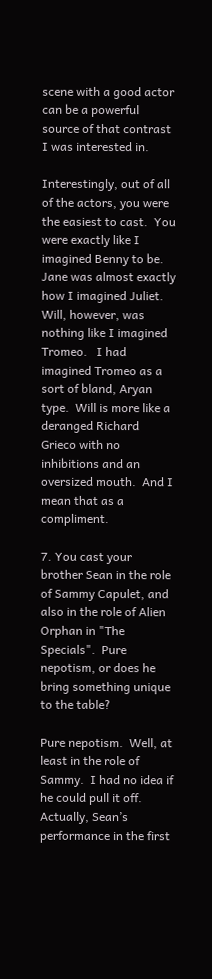scene with a good actor can be a powerful source of that contrast I was interested in.

Interestingly, out of all of the actors, you were the easiest to cast.  You were exactly like I imagined Benny to be.  Jane was almost exactly how I imagined Juliet.  Will, however, was nothing like I imagined Tromeo.   I had imagined Tromeo as a sort of bland, Aryan type.  Will is more like a deranged Richard Grieco with no inhibitions and an oversized mouth.  And I mean that as a compliment.

7. You cast your brother Sean in the role of Sammy Capulet, and also in the role of Alien Orphan in "The Specials".  Pure nepotism, or does he bring something unique to the table?

Pure nepotism.  Well, at least in the role of Sammy.  I had no idea if he could pull it off.  Actually, Sean’s performance in the first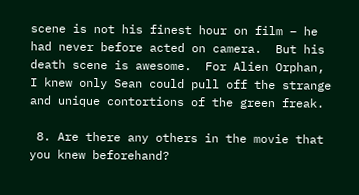scene is not his finest hour on film – he had never before acted on camera.  But his death scene is awesome.  For Alien Orphan, I knew only Sean could pull off the strange and unique contortions of the green freak.

 8. Are there any others in the movie that you knew beforehand?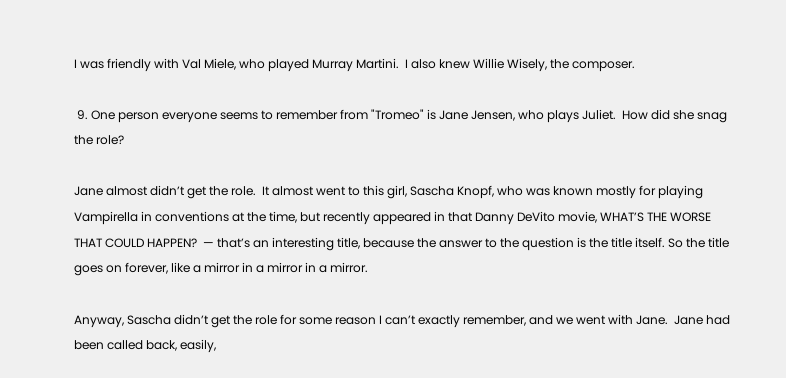I was friendly with Val Miele, who played Murray Martini.  I also knew Willie Wisely, the composer.

 9. One person everyone seems to remember from "Tromeo" is Jane Jensen, who plays Juliet.  How did she snag the role?

Jane almost didn’t get the role.  It almost went to this girl, Sascha Knopf, who was known mostly for playing Vampirella in conventions at the time, but recently appeared in that Danny DeVito movie, WHAT’S THE WORSE THAT COULD HAPPEN?  — that’s an interesting title, because the answer to the question is the title itself. So the title goes on forever, like a mirror in a mirror in a mirror.

Anyway, Sascha didn’t get the role for some reason I can’t exactly remember, and we went with Jane.  Jane had been called back, easily,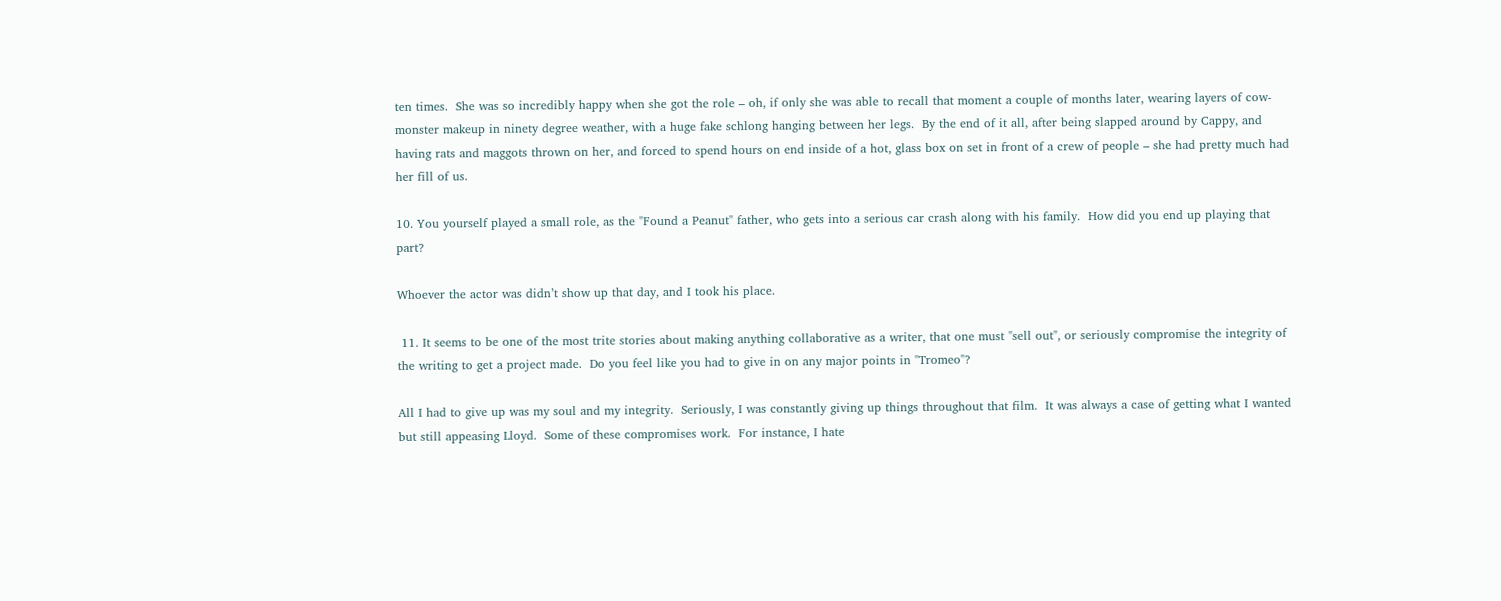ten times.  She was so incredibly happy when she got the role – oh, if only she was able to recall that moment a couple of months later, wearing layers of cow-monster makeup in ninety degree weather, with a huge fake schlong hanging between her legs.  By the end of it all, after being slapped around by Cappy, and having rats and maggots thrown on her, and forced to spend hours on end inside of a hot, glass box on set in front of a crew of people – she had pretty much had her fill of us.

10. You yourself played a small role, as the "Found a Peanut" father, who gets into a serious car crash along with his family.  How did you end up playing that part?

Whoever the actor was didn’t show up that day, and I took his place.

 11. It seems to be one of the most trite stories about making anything collaborative as a writer, that one must "sell out", or seriously compromise the integrity of the writing to get a project made.  Do you feel like you had to give in on any major points in "Tromeo"?

All I had to give up was my soul and my integrity.  Seriously, I was constantly giving up things throughout that film.  It was always a case of getting what I wanted but still appeasing Lloyd.  Some of these compromises work.  For instance, I hate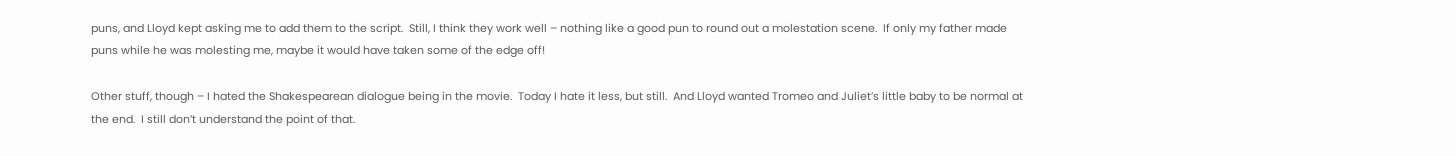puns, and Lloyd kept asking me to add them to the script.  Still, I think they work well – nothing like a good pun to round out a molestation scene.  If only my father made puns while he was molesting me, maybe it would have taken some of the edge off!

Other stuff, though – I hated the Shakespearean dialogue being in the movie.  Today I hate it less, but still.  And Lloyd wanted Tromeo and Juliet’s little baby to be normal at the end.  I still don’t understand the point of that.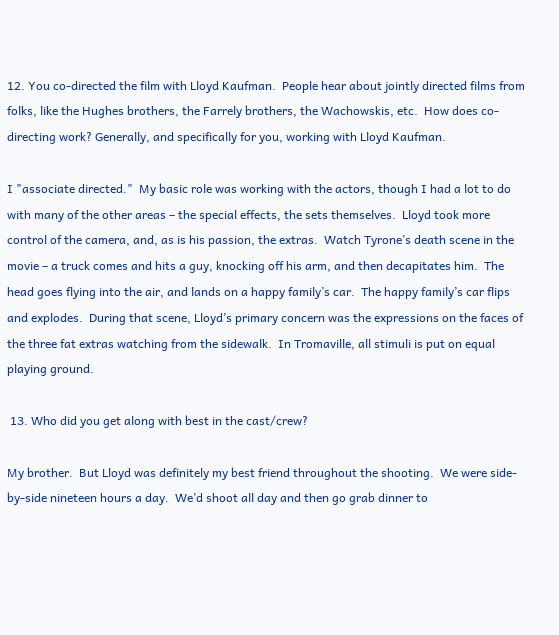12. You co-directed the film with Lloyd Kaufman.  People hear about jointly directed films from folks, like the Hughes brothers, the Farrely brothers, the Wachowskis, etc.  How does co-directing work? Generally, and specifically for you, working with Lloyd Kaufman.

I "associate directed."  My basic role was working with the actors, though I had a lot to do with many of the other areas – the special effects, the sets themselves.  Lloyd took more control of the camera, and, as is his passion, the extras.  Watch Tyrone’s death scene in the movie – a truck comes and hits a guy, knocking off his arm, and then decapitates him.  The head goes flying into the air, and lands on a happy family’s car.  The happy family’s car flips and explodes.  During that scene, Lloyd’s primary concern was the expressions on the faces of the three fat extras watching from the sidewalk.  In Tromaville, all stimuli is put on equal playing ground.

 13. Who did you get along with best in the cast/crew?

My brother.  But Lloyd was definitely my best friend throughout the shooting.  We were side-by-side nineteen hours a day.  We’d shoot all day and then go grab dinner to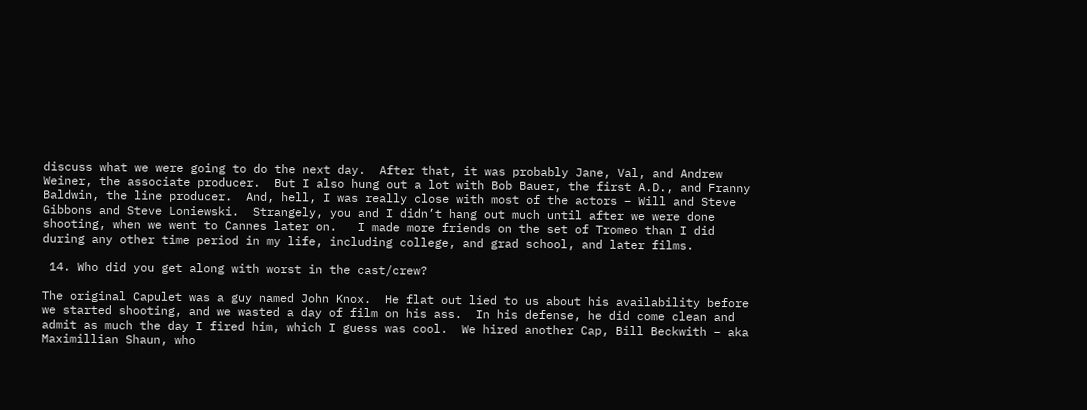discuss what we were going to do the next day.  After that, it was probably Jane, Val, and Andrew Weiner, the associate producer.  But I also hung out a lot with Bob Bauer, the first A.D., and Franny Baldwin, the line producer.  And, hell, I was really close with most of the actors – Will and Steve Gibbons and Steve Loniewski.  Strangely, you and I didn’t hang out much until after we were done shooting, when we went to Cannes later on.   I made more friends on the set of Tromeo than I did during any other time period in my life, including college, and grad school, and later films.

 14. Who did you get along with worst in the cast/crew?

The original Capulet was a guy named John Knox.  He flat out lied to us about his availability before we started shooting, and we wasted a day of film on his ass.  In his defense, he did come clean and admit as much the day I fired him, which I guess was cool.  We hired another Cap, Bill Beckwith – aka Maximillian Shaun, who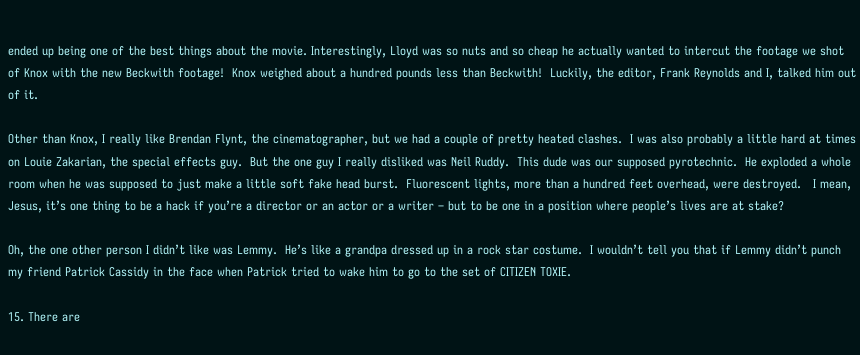ended up being one of the best things about the movie. Interestingly, Lloyd was so nuts and so cheap he actually wanted to intercut the footage we shot of Knox with the new Beckwith footage!  Knox weighed about a hundred pounds less than Beckwith!  Luckily, the editor, Frank Reynolds and I, talked him out of it.

Other than Knox, I really like Brendan Flynt, the cinematographer, but we had a couple of pretty heated clashes.  I was also probably a little hard at times on Louie Zakarian, the special effects guy.  But the one guy I really disliked was Neil Ruddy.  This dude was our supposed pyrotechnic.  He exploded a whole room when he was supposed to just make a little soft fake head burst.  Fluorescent lights, more than a hundred feet overhead, were destroyed.   I mean, Jesus, it’s one thing to be a hack if you’re a director or an actor or a writer – but to be one in a position where people’s lives are at stake?

Oh, the one other person I didn’t like was Lemmy.  He’s like a grandpa dressed up in a rock star costume.  I wouldn’t tell you that if Lemmy didn’t punch my friend Patrick Cassidy in the face when Patrick tried to wake him to go to the set of CITIZEN TOXIE.

15. There are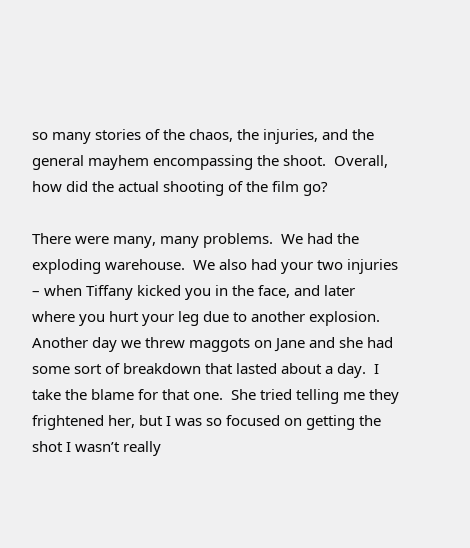so many stories of the chaos, the injuries, and the general mayhem encompassing the shoot.  Overall, how did the actual shooting of the film go?

There were many, many problems.  We had the exploding warehouse.  We also had your two injuries – when Tiffany kicked you in the face, and later where you hurt your leg due to another explosion.  Another day we threw maggots on Jane and she had some sort of breakdown that lasted about a day.  I take the blame for that one.  She tried telling me they frightened her, but I was so focused on getting the shot I wasn’t really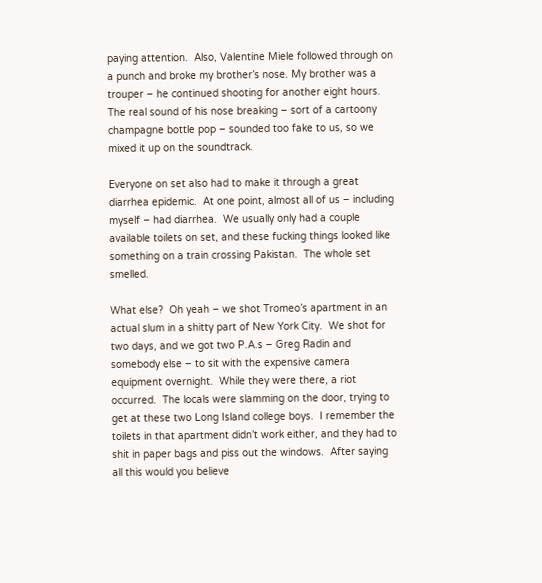paying attention.  Also, Valentine Miele followed through on a punch and broke my brother’s nose. My brother was a trouper – he continued shooting for another eight hours.  The real sound of his nose breaking – sort of a cartoony champagne bottle pop – sounded too fake to us, so we mixed it up on the soundtrack.

Everyone on set also had to make it through a great diarrhea epidemic.  At one point, almost all of us – including myself – had diarrhea.  We usually only had a couple available toilets on set, and these fucking things looked like something on a train crossing Pakistan.  The whole set smelled.

What else?  Oh yeah – we shot Tromeo’s apartment in an actual slum in a shitty part of New York City.  We shot for two days, and we got two P.A.s – Greg Radin and somebody else – to sit with the expensive camera equipment overnight.  While they were there, a riot occurred.  The locals were slamming on the door, trying to get at these two Long Island college boys.  I remember the toilets in that apartment didn’t work either, and they had to shit in paper bags and piss out the windows.  After saying all this would you believe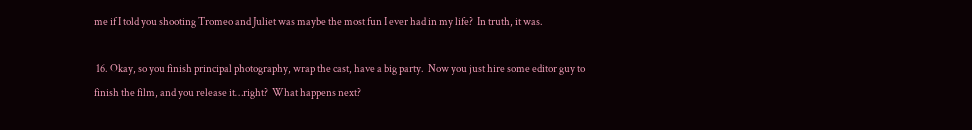me if I told you shooting Tromeo and Juliet was maybe the most fun I ever had in my life?  In truth, it was.

 16. Okay, so you finish principal photography, wrap the cast, have a big party.  Now you just hire some editor guy to finish the film, and you release it…right?  What happens next?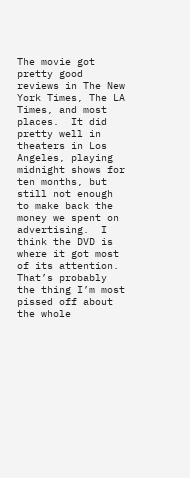The movie got pretty good reviews in The New York Times, The LA Times, and most places.  It did pretty well in theaters in Los Angeles, playing midnight shows for ten months, but still not enough to make back the money we spent on advertising.  I think the DVD is where it got most of its attention.  That’s probably the thing I’m most pissed off about the whole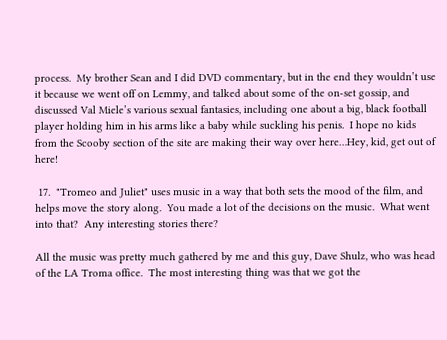process.  My brother Sean and I did DVD commentary, but in the end they wouldn’t use it because we went off on Lemmy, and talked about some of the on-set gossip, and discussed Val Miele’s various sexual fantasies, including one about a big, black football player holding him in his arms like a baby while suckling his penis.  I hope no kids from the Scooby section of the site are making their way over here…Hey, kid, get out of here!

 17.  "Tromeo and Juliet" uses music in a way that both sets the mood of the film, and helps move the story along.  You made a lot of the decisions on the music.  What went into that?  Any interesting stories there?

All the music was pretty much gathered by me and this guy, Dave Shulz, who was head of the LA Troma office.  The most interesting thing was that we got the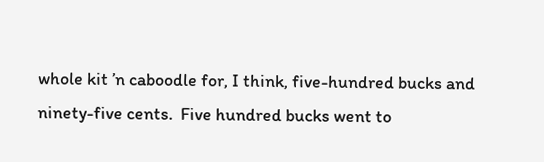whole kit ’n caboodle for, I think, five-hundred bucks and ninety-five cents.  Five hundred bucks went to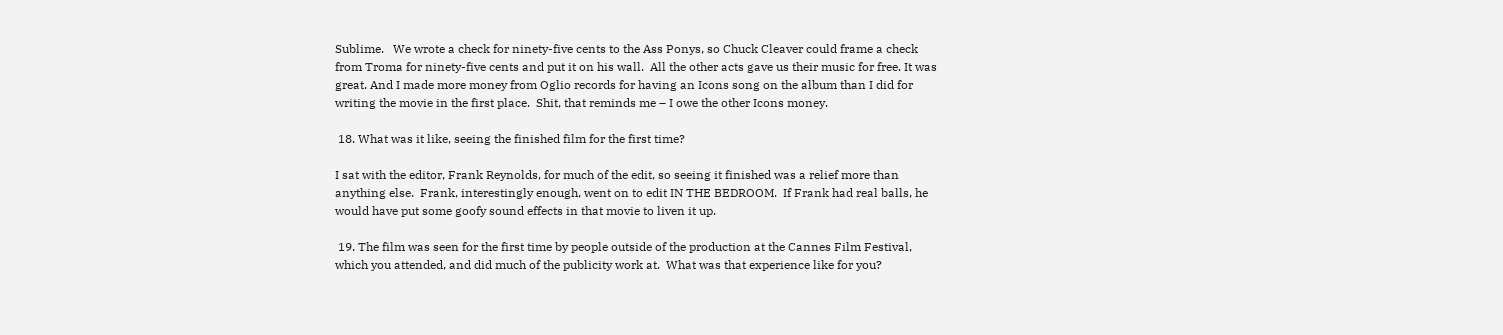Sublime.   We wrote a check for ninety-five cents to the Ass Ponys, so Chuck Cleaver could frame a check from Troma for ninety-five cents and put it on his wall.  All the other acts gave us their music for free. It was great. And I made more money from Oglio records for having an Icons song on the album than I did for writing the movie in the first place.  Shit, that reminds me – I owe the other Icons money.

 18. What was it like, seeing the finished film for the first time?

I sat with the editor, Frank Reynolds, for much of the edit, so seeing it finished was a relief more than anything else.  Frank, interestingly enough, went on to edit IN THE BEDROOM.  If Frank had real balls, he would have put some goofy sound effects in that movie to liven it up.

 19. The film was seen for the first time by people outside of the production at the Cannes Film Festival, which you attended, and did much of the publicity work at.  What was that experience like for you?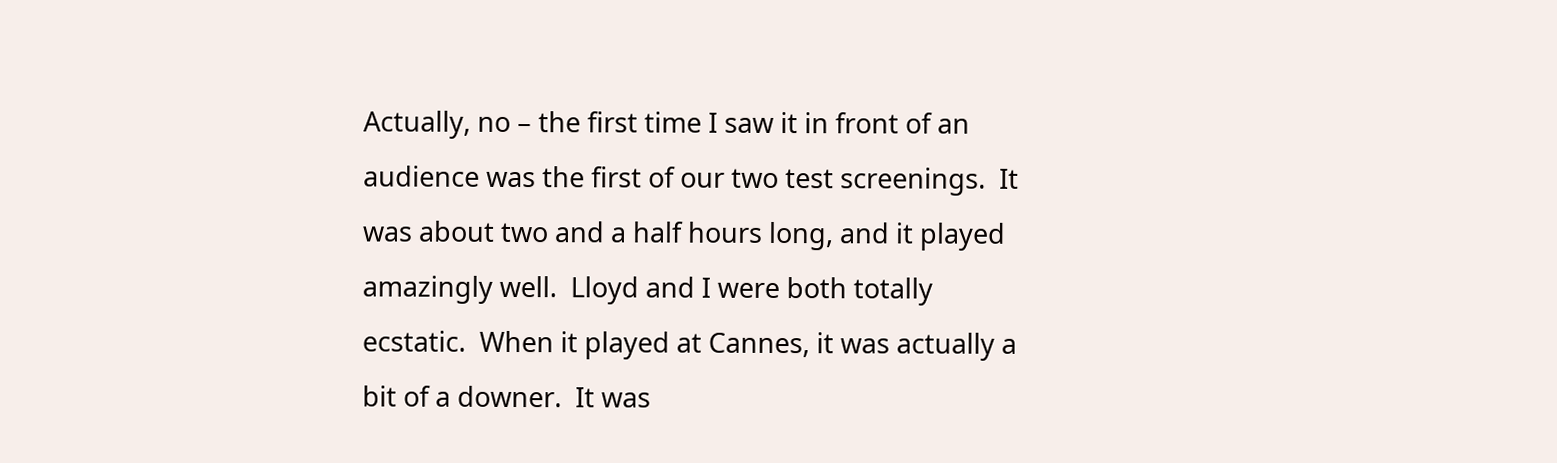Actually, no – the first time I saw it in front of an audience was the first of our two test screenings.  It was about two and a half hours long, and it played amazingly well.  Lloyd and I were both totally ecstatic.  When it played at Cannes, it was actually a bit of a downer.  It was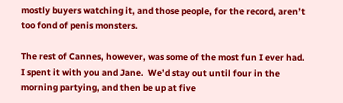mostly buyers watching it, and those people, for the record, aren’t too fond of penis monsters.

The rest of Cannes, however, was some of the most fun I ever had.  I spent it with you and Jane.  We’d stay out until four in the morning partying, and then be up at five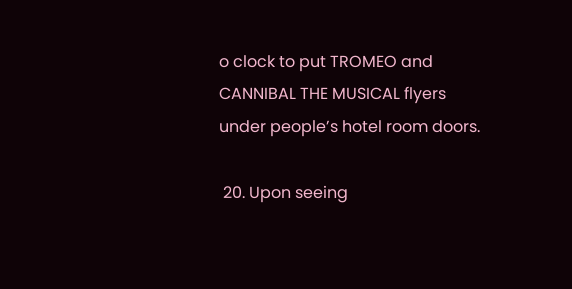o clock to put TROMEO and CANNIBAL THE MUSICAL flyers under people’s hotel room doors.

 20. Upon seeing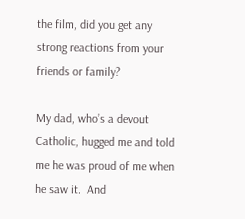the film, did you get any strong reactions from your friends or family?

My dad, who’s a devout Catholic, hugged me and told me he was proud of me when he saw it.  And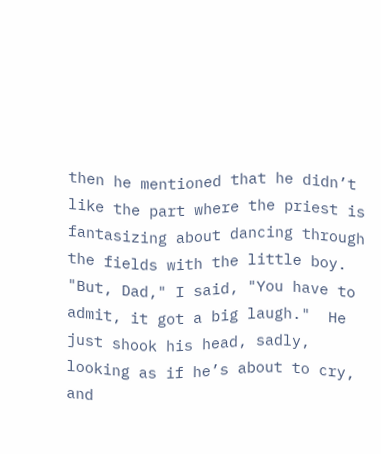then he mentioned that he didn’t like the part where the priest is fantasizing about dancing through the fields with the little boy.  "But, Dad," I said, "You have to admit, it got a big laugh."  He just shook his head, sadly, looking as if he’s about to cry, and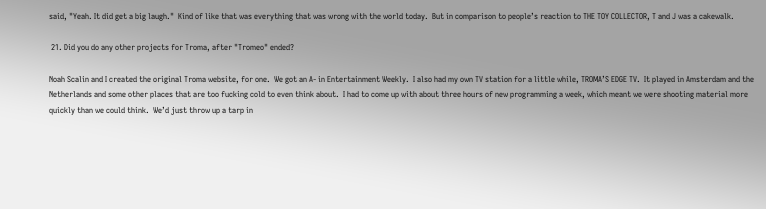said, "Yeah. It did get a big laugh."  Kind of like that was everything that was wrong with the world today.  But in comparison to people’s reaction to THE TOY COLLECTOR, T and J was a cakewalk.

 21. Did you do any other projects for Troma, after "Tromeo" ended?

Noah Scalin and I created the original Troma website, for one.  We got an A- in Entertainment Weekly.  I also had my own TV station for a little while, TROMA’S EDGE TV.  It played in Amsterdam and the Netherlands and some other places that are too fucking cold to even think about.  I had to come up with about three hours of new programming a week, which meant we were shooting material more quickly than we could think.  We’d just throw up a tarp in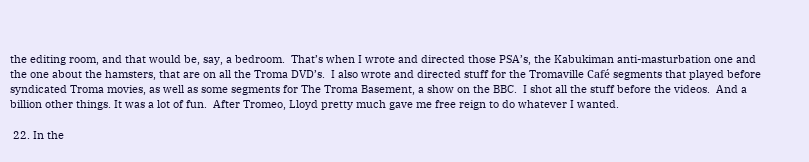the editing room, and that would be, say, a bedroom.  That’s when I wrote and directed those PSA’s, the Kabukiman anti-masturbation one and the one about the hamsters, that are on all the Troma DVD’s.  I also wrote and directed stuff for the Tromaville Café segments that played before syndicated Troma movies, as well as some segments for The Troma Basement, a show on the BBC.  I shot all the stuff before the videos.  And a billion other things. It was a lot of fun.  After Tromeo, Lloyd pretty much gave me free reign to do whatever I wanted.

 22. In the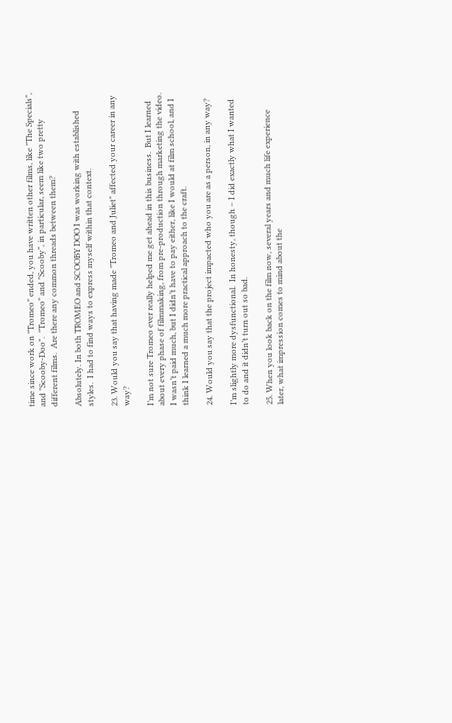time since work on "Tromeo" ended, you have written other films, like "The Specials", and "Scooby-Doo".  "Tromeo" and "Scooby", in particular, seem like two pretty different films.  Are there any common threads between them?

Absolutely. In both TROMEO and SCOOBY DOO I was working with established styles.  I had to find ways to express myself within that context.

23. Would you say that having made "Tromeo and Juliet" affected your career in any way?

I’m not sure Tromeo ever really helped me get ahead in this business.  But I learned about every phase of filmmaking, from pre-production through marketing the video.  I wasn’t paid much, but I didn’t have to pay either, like I would at film school, and I think I learned a much more practical approach to the craft.

24. Would you say that the project impacted who you are as a person, in any way?

I’m slightly more dysfunctional.  In honesty, though – I did exactly what I wanted to do and it didn’t turn out so bad.

25. When you look back on the film now, several years and much life experience later, what impression comes to mind about the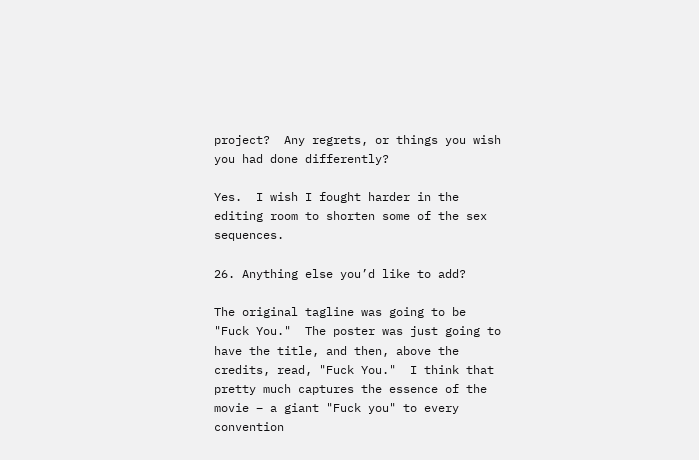project?  Any regrets, or things you wish you had done differently?

Yes.  I wish I fought harder in the editing room to shorten some of the sex sequences.

26. Anything else you’d like to add?

The original tagline was going to be "Fuck You."  The poster was just going to have the title, and then, above the credits, read, "Fuck You."  I think that pretty much captures the essence of the movie – a giant "Fuck you" to every convention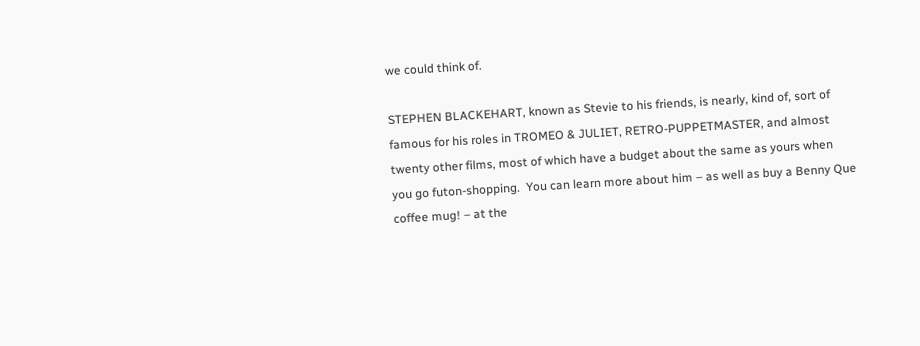we could think of.

STEPHEN BLACKEHART, known as Stevie to his friends, is nearly, kind of, sort of famous for his roles in TROMEO & JULIET, RETRO-PUPPETMASTER, and almost twenty other films, most of which have a budget about the same as yours when you go futon-shopping.  You can learn more about him – as well as buy a Benny Que coffee mug! – at the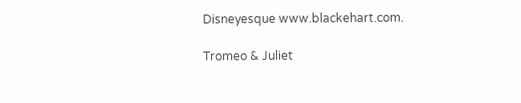Disneyesque www.blackehart.com.

Tromeo & Juliet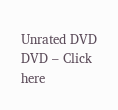Unrated DVD
DVD – Click here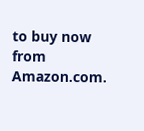to buy now from Amazon.com.